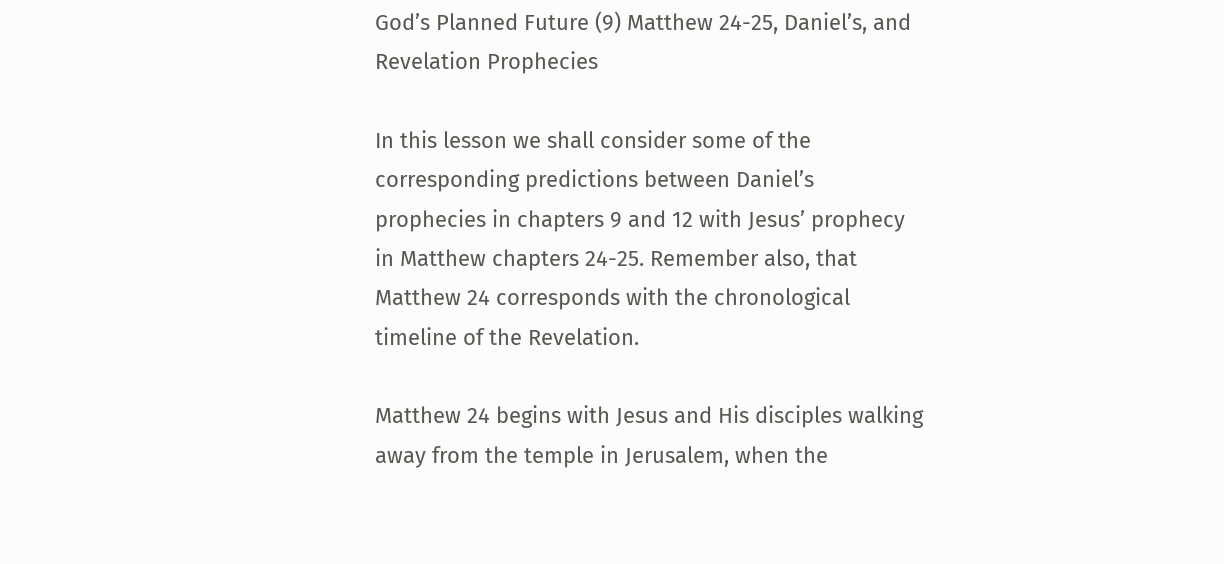God’s Planned Future (9) Matthew 24-25, Daniel’s, and Revelation Prophecies

In this lesson we shall consider some of the corresponding predictions between Daniel’s prophecies in chapters 9 and 12 with Jesus’ prophecy in Matthew chapters 24-25. Remember also, that Matthew 24 corresponds with the chronological timeline of the Revelation.

Matthew 24 begins with Jesus and His disciples walking away from the temple in Jerusalem, when the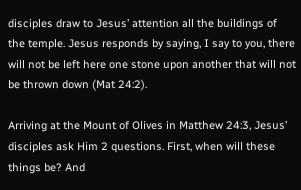disciples draw to Jesus’ attention all the buildings of the temple. Jesus responds by saying, I say to you, there will not be left here one stone upon another that will not be thrown down (Mat 24:2).

Arriving at the Mount of Olives in Matthew 24:3, Jesus’ disciples ask Him 2 questions. First, when will these things be? And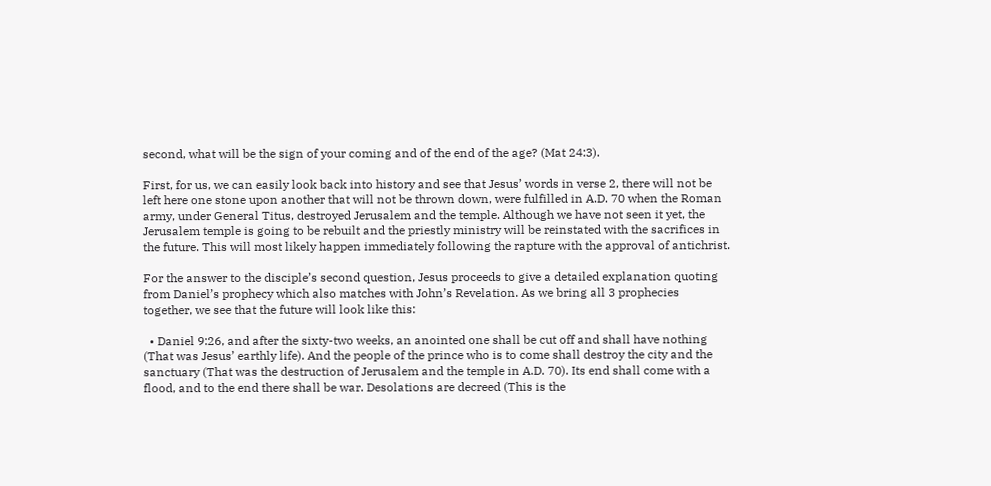second, what will be the sign of your coming and of the end of the age? (Mat 24:3).

First, for us, we can easily look back into history and see that Jesus’ words in verse 2, there will not be left here one stone upon another that will not be thrown down, were fulfilled in A.D. 70 when the Roman army, under General Titus, destroyed Jerusalem and the temple. Although we have not seen it yet, the Jerusalem temple is going to be rebuilt and the priestly ministry will be reinstated with the sacrifices in the future. This will most likely happen immediately following the rapture with the approval of antichrist.

For the answer to the disciple’s second question, Jesus proceeds to give a detailed explanation quoting from Daniel’s prophecy which also matches with John’s Revelation. As we bring all 3 prophecies together, we see that the future will look like this:

  • Daniel 9:26, and after the sixty-two weeks, an anointed one shall be cut off and shall have nothing (That was Jesus’ earthly life). And the people of the prince who is to come shall destroy the city and the sanctuary (That was the destruction of Jerusalem and the temple in A.D. 70). Its end shall come with a flood, and to the end there shall be war. Desolations are decreed (This is the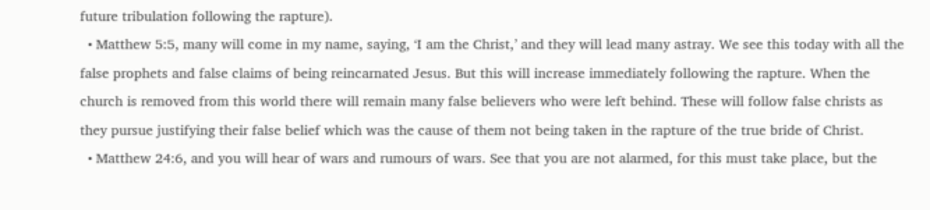future tribulation following the rapture).
  • Matthew 5:5, many will come in my name, saying, ‘I am the Christ,’ and they will lead many astray. We see this today with all the false prophets and false claims of being reincarnated Jesus. But this will increase immediately following the rapture. When the church is removed from this world there will remain many false believers who were left behind. These will follow false christs as they pursue justifying their false belief which was the cause of them not being taken in the rapture of the true bride of Christ.
  • Matthew 24:6, and you will hear of wars and rumours of wars. See that you are not alarmed, for this must take place, but the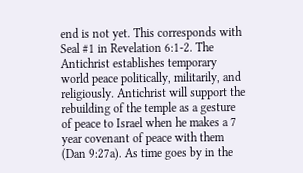end is not yet. This corresponds with Seal #1 in Revelation 6:1-2. The Antichrist establishes temporary world peace politically, militarily, and religiously. Antichrist will support the rebuilding of the temple as a gesture of peace to Israel when he makes a 7 year covenant of peace with them (Dan 9:27a). As time goes by in the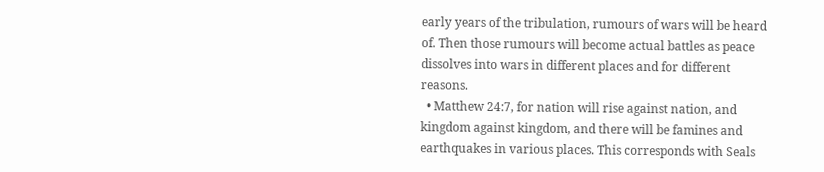early years of the tribulation, rumours of wars will be heard of. Then those rumours will become actual battles as peace dissolves into wars in different places and for different reasons.
  • Matthew 24:7, for nation will rise against nation, and kingdom against kingdom, and there will be famines and earthquakes in various places. This corresponds with Seals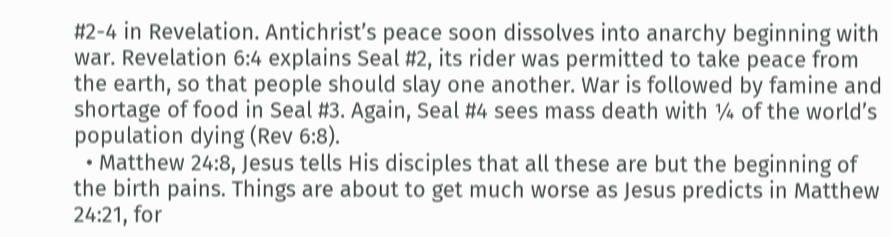#2-4 in Revelation. Antichrist’s peace soon dissolves into anarchy beginning with war. Revelation 6:4 explains Seal #2, its rider was permitted to take peace from the earth, so that people should slay one another. War is followed by famine and shortage of food in Seal #3. Again, Seal #4 sees mass death with ¼ of the world’s population dying (Rev 6:8).
  • Matthew 24:8, Jesus tells His disciples that all these are but the beginning of the birth pains. Things are about to get much worse as Jesus predicts in Matthew 24:21, for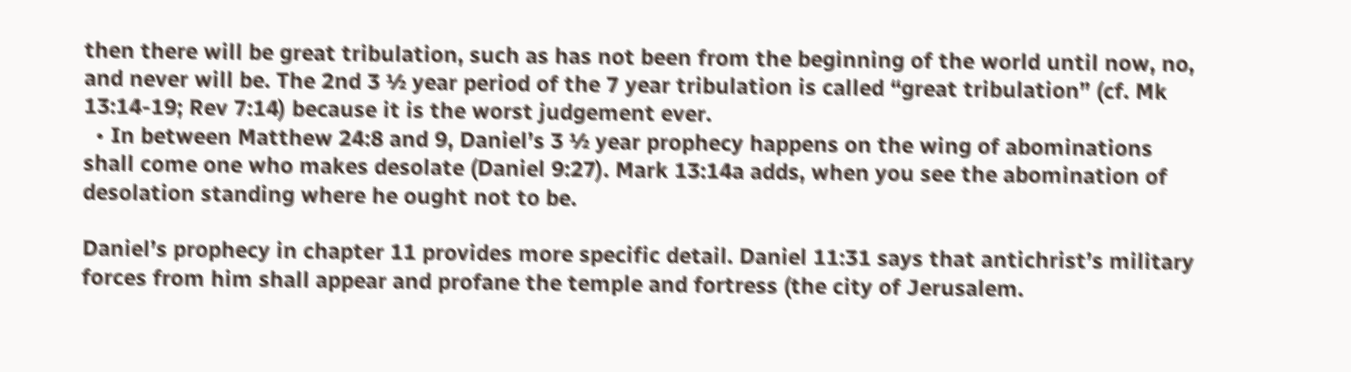then there will be great tribulation, such as has not been from the beginning of the world until now, no, and never will be. The 2nd 3 ½ year period of the 7 year tribulation is called “great tribulation” (cf. Mk 13:14-19; Rev 7:14) because it is the worst judgement ever.
  • In between Matthew 24:8 and 9, Daniel’s 3 ½ year prophecy happens on the wing of abominations shall come one who makes desolate (Daniel 9:27). Mark 13:14a adds, when you see the abomination of desolation standing where he ought not to be.

Daniel’s prophecy in chapter 11 provides more specific detail. Daniel 11:31 says that antichrist’s military forces from him shall appear and profane the temple and fortress (the city of Jerusalem.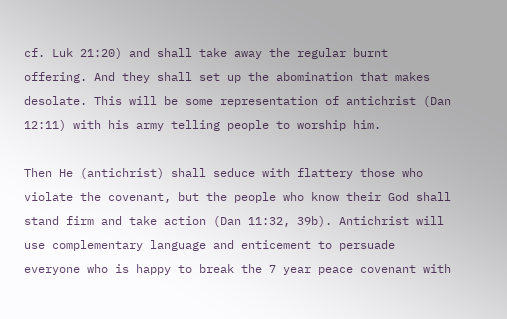cf. Luk 21:20) and shall take away the regular burnt offering. And they shall set up the abomination that makes desolate. This will be some representation of antichrist (Dan 12:11) with his army telling people to worship him.

Then He (antichrist) shall seduce with flattery those who violate the covenant, but the people who know their God shall stand firm and take action (Dan 11:32, 39b). Antichrist will use complementary language and enticement to persuade everyone who is happy to break the 7 year peace covenant with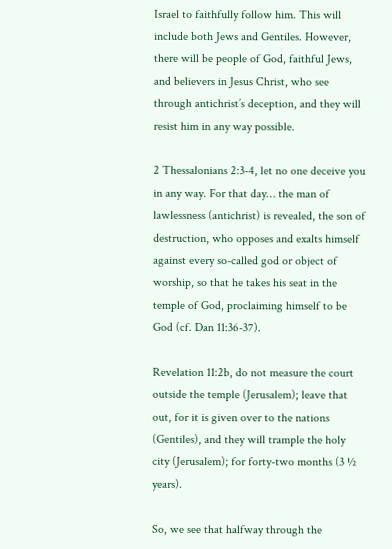Israel to faithfully follow him. This will include both Jews and Gentiles. However, there will be people of God, faithful Jews, and believers in Jesus Christ, who see through antichrist’s deception, and they will resist him in any way possible.

2 Thessalonians 2:3-4, let no one deceive you in any way. For that day… the man of lawlessness (antichrist) is revealed, the son of destruction, who opposes and exalts himself against every so-called god or object of worship, so that he takes his seat in the temple of God, proclaiming himself to be God (cf. Dan 11:36-37).

Revelation 11:2b, do not measure the court outside the temple (Jerusalem); leave that out, for it is given over to the nations (Gentiles), and they will trample the holy city (Jerusalem); for forty-two months (3 ½ years).

So, we see that halfway through the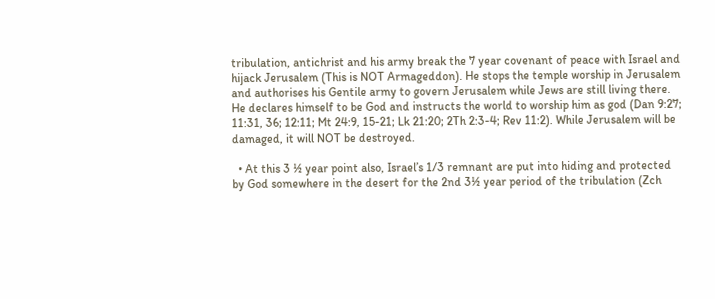tribulation, antichrist and his army break the 7 year covenant of peace with Israel and hijack Jerusalem (This is NOT Armageddon). He stops the temple worship in Jerusalem and authorises his Gentile army to govern Jerusalem while Jews are still living there. He declares himself to be God and instructs the world to worship him as god (Dan 9:27; 11:31, 36; 12:11; Mt 24:9, 15-21; Lk 21:20; 2Th 2:3-4; Rev 11:2). While Jerusalem will be damaged, it will NOT be destroyed.

  • At this 3 ½ year point also, Israel’s 1/3 remnant are put into hiding and protected by God somewhere in the desert for the 2nd 3½ year period of the tribulation (Zch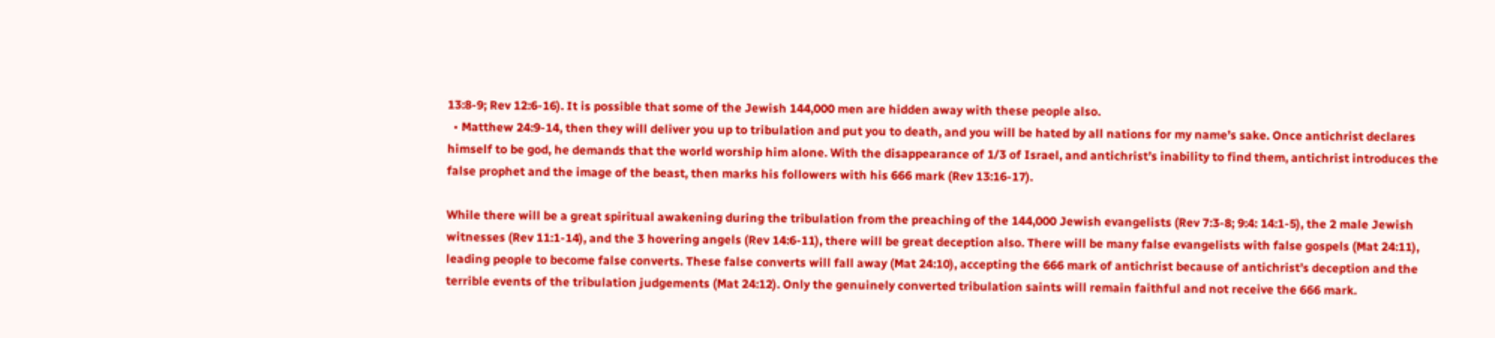13:8-9; Rev 12:6-16). It is possible that some of the Jewish 144,000 men are hidden away with these people also.
  • Matthew 24:9-14, then they will deliver you up to tribulation and put you to death, and you will be hated by all nations for my name’s sake. Once antichrist declares himself to be god, he demands that the world worship him alone. With the disappearance of 1/3 of Israel, and antichrist’s inability to find them, antichrist introduces the false prophet and the image of the beast, then marks his followers with his 666 mark (Rev 13:16-17).

While there will be a great spiritual awakening during the tribulation from the preaching of the 144,000 Jewish evangelists (Rev 7:3-8; 9:4: 14:1-5), the 2 male Jewish witnesses (Rev 11:1-14), and the 3 hovering angels (Rev 14:6-11), there will be great deception also. There will be many false evangelists with false gospels (Mat 24:11), leading people to become false converts. These false converts will fall away (Mat 24:10), accepting the 666 mark of antichrist because of antichrist’s deception and the terrible events of the tribulation judgements (Mat 24:12). Only the genuinely converted tribulation saints will remain faithful and not receive the 666 mark.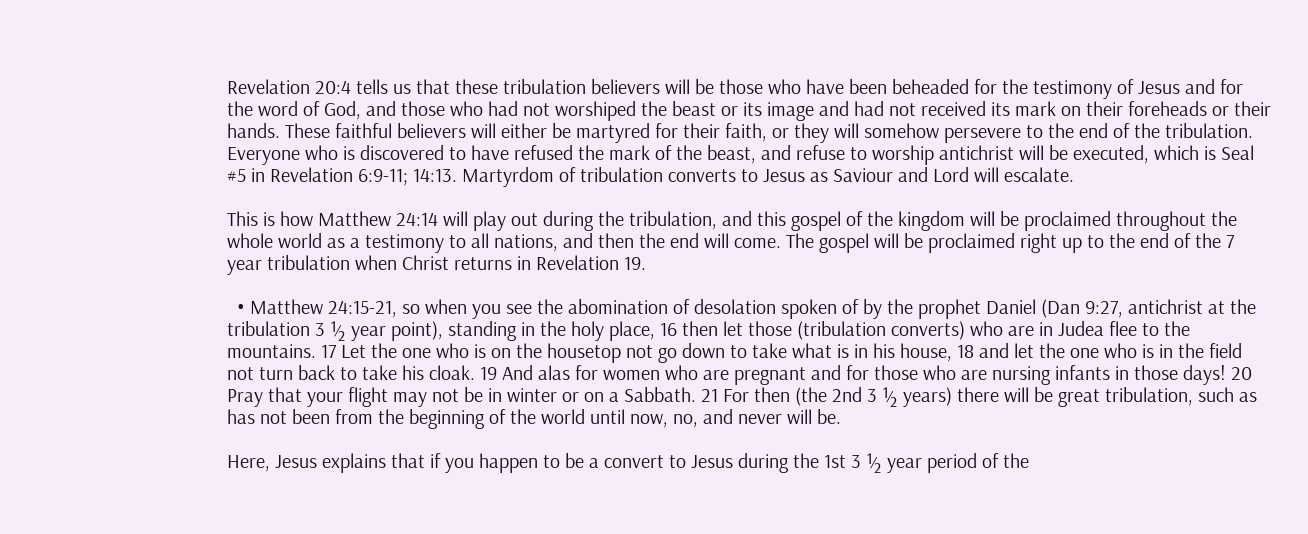Revelation 20:4 tells us that these tribulation believers will be those who have been beheaded for the testimony of Jesus and for the word of God, and those who had not worshiped the beast or its image and had not received its mark on their foreheads or their hands. These faithful believers will either be martyred for their faith, or they will somehow persevere to the end of the tribulation. Everyone who is discovered to have refused the mark of the beast, and refuse to worship antichrist will be executed, which is Seal #5 in Revelation 6:9-11; 14:13. Martyrdom of tribulation converts to Jesus as Saviour and Lord will escalate.

This is how Matthew 24:14 will play out during the tribulation, and this gospel of the kingdom will be proclaimed throughout the whole world as a testimony to all nations, and then the end will come. The gospel will be proclaimed right up to the end of the 7 year tribulation when Christ returns in Revelation 19.

  • Matthew 24:15-21, so when you see the abomination of desolation spoken of by the prophet Daniel (Dan 9:27, antichrist at the tribulation 3 ½ year point), standing in the holy place, 16 then let those (tribulation converts) who are in Judea flee to the mountains. 17 Let the one who is on the housetop not go down to take what is in his house, 18 and let the one who is in the field not turn back to take his cloak. 19 And alas for women who are pregnant and for those who are nursing infants in those days! 20 Pray that your flight may not be in winter or on a Sabbath. 21 For then (the 2nd 3 ½ years) there will be great tribulation, such as has not been from the beginning of the world until now, no, and never will be.

Here, Jesus explains that if you happen to be a convert to Jesus during the 1st 3 ½ year period of the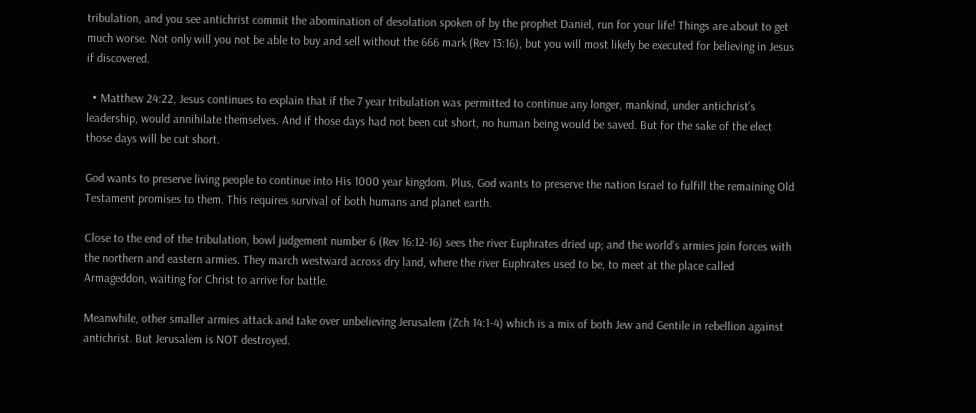tribulation, and you see antichrist commit the abomination of desolation spoken of by the prophet Daniel, run for your life! Things are about to get much worse. Not only will you not be able to buy and sell without the 666 mark (Rev 13:16), but you will most likely be executed for believing in Jesus if discovered.

  • Matthew 24:22, Jesus continues to explain that if the 7 year tribulation was permitted to continue any longer, mankind, under antichrist’s leadership, would annihilate themselves. And if those days had not been cut short, no human being would be saved. But for the sake of the elect those days will be cut short.

God wants to preserve living people to continue into His 1000 year kingdom. Plus, God wants to preserve the nation Israel to fulfill the remaining Old Testament promises to them. This requires survival of both humans and planet earth.

Close to the end of the tribulation, bowl judgement number 6 (Rev 16:12-16) sees the river Euphrates dried up; and the world’s armies join forces with the northern and eastern armies. They march westward across dry land, where the river Euphrates used to be, to meet at the place called Armageddon, waiting for Christ to arrive for battle.

Meanwhile, other smaller armies attack and take over unbelieving Jerusalem (Zch 14:1-4) which is a mix of both Jew and Gentile in rebellion against antichrist. But Jerusalem is NOT destroyed.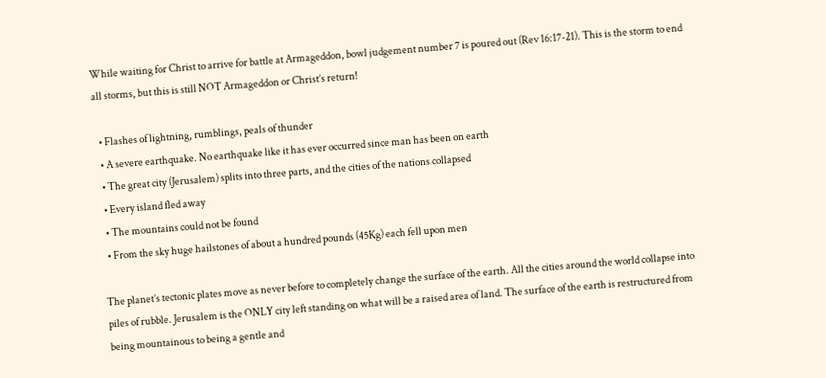While waiting for Christ to arrive for battle at Armageddon, bowl judgement number 7 is poured out (Rev 16:17-21). This is the storm to end all storms, but this is still NOT Armageddon or Christ’s return!

  • Flashes of lightning, rumblings, peals of thunder
  • A severe earthquake. No earthquake like it has ever occurred since man has been on earth
  • The great city (Jerusalem) splits into three parts, and the cities of the nations collapsed
  • Every island fled away
  • The mountains could not be found
  • From the sky huge hailstones of about a hundred pounds (45Kg) each fell upon men

The planet’s tectonic plates move as never before to completely change the surface of the earth. All the cities around the world collapse into piles of rubble. Jerusalem is the ONLY city left standing on what will be a raised area of land. The surface of the earth is restructured from being mountainous to being a gentle and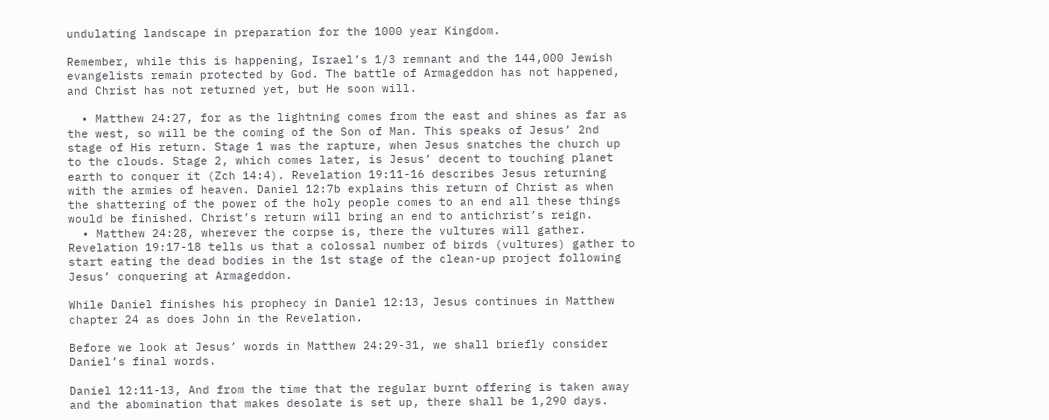undulating landscape in preparation for the 1000 year Kingdom.

Remember, while this is happening, Israel’s 1/3 remnant and the 144,000 Jewish evangelists remain protected by God. The battle of Armageddon has not happened, and Christ has not returned yet, but He soon will.

  • Matthew 24:27, for as the lightning comes from the east and shines as far as the west, so will be the coming of the Son of Man. This speaks of Jesus’ 2nd stage of His return. Stage 1 was the rapture, when Jesus snatches the church up to the clouds. Stage 2, which comes later, is Jesus’ decent to touching planet earth to conquer it (Zch 14:4). Revelation 19:11-16 describes Jesus returning with the armies of heaven. Daniel 12:7b explains this return of Christ as when the shattering of the power of the holy people comes to an end all these things would be finished. Christ’s return will bring an end to antichrist’s reign.
  • Matthew 24:28, wherever the corpse is, there the vultures will gather. Revelation 19:17-18 tells us that a colossal number of birds (vultures) gather to start eating the dead bodies in the 1st stage of the clean-up project following Jesus’ conquering at Armageddon.

While Daniel finishes his prophecy in Daniel 12:13, Jesus continues in Matthew chapter 24 as does John in the Revelation.

Before we look at Jesus’ words in Matthew 24:29-31, we shall briefly consider Daniel’s final words.

Daniel 12:11-13, And from the time that the regular burnt offering is taken away and the abomination that makes desolate is set up, there shall be 1,290 days.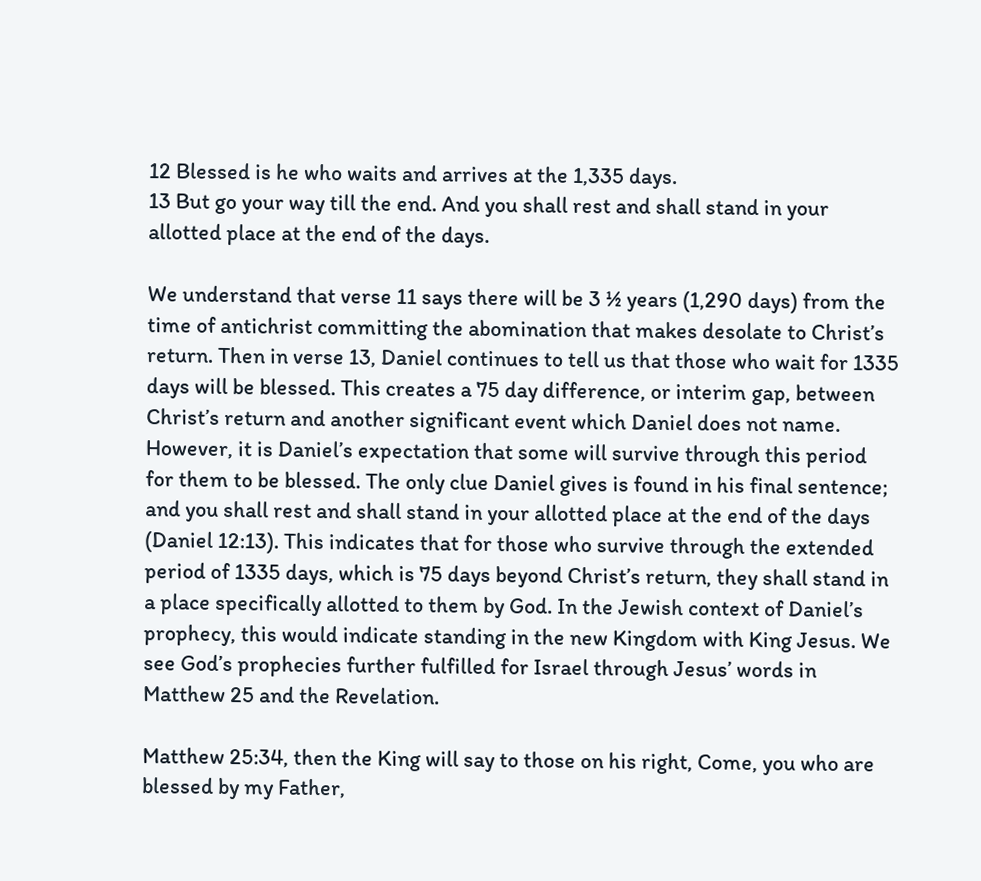12 Blessed is he who waits and arrives at the 1,335 days.
13 But go your way till the end. And you shall rest and shall stand in your allotted place at the end of the days.

We understand that verse 11 says there will be 3 ½ years (1,290 days) from the time of antichrist committing the abomination that makes desolate to Christ’s return. Then in verse 13, Daniel continues to tell us that those who wait for 1335 days will be blessed. This creates a 75 day difference, or interim gap, between Christ’s return and another significant event which Daniel does not name. However, it is Daniel’s expectation that some will survive through this period for them to be blessed. The only clue Daniel gives is found in his final sentence; and you shall rest and shall stand in your allotted place at the end of the days (Daniel 12:13). This indicates that for those who survive through the extended period of 1335 days, which is 75 days beyond Christ’s return, they shall stand in a place specifically allotted to them by God. In the Jewish context of Daniel’s prophecy, this would indicate standing in the new Kingdom with King Jesus. We see God’s prophecies further fulfilled for Israel through Jesus’ words in Matthew 25 and the Revelation.

Matthew 25:34, then the King will say to those on his right, Come, you who are blessed by my Father,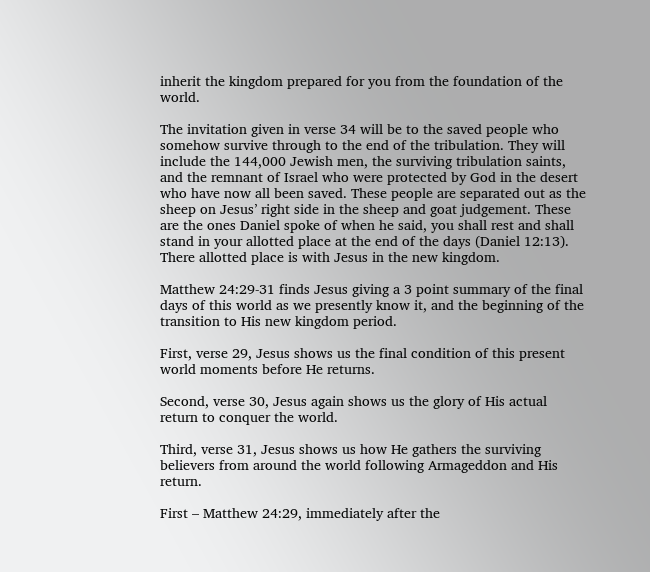inherit the kingdom prepared for you from the foundation of the world.

The invitation given in verse 34 will be to the saved people who somehow survive through to the end of the tribulation. They will include the 144,000 Jewish men, the surviving tribulation saints, and the remnant of Israel who were protected by God in the desert who have now all been saved. These people are separated out as the sheep on Jesus’ right side in the sheep and goat judgement. These are the ones Daniel spoke of when he said, you shall rest and shall stand in your allotted place at the end of the days (Daniel 12:13). There allotted place is with Jesus in the new kingdom.

Matthew 24:29-31 finds Jesus giving a 3 point summary of the final days of this world as we presently know it, and the beginning of the transition to His new kingdom period.

First, verse 29, Jesus shows us the final condition of this present world moments before He returns.

Second, verse 30, Jesus again shows us the glory of His actual return to conquer the world.

Third, verse 31, Jesus shows us how He gathers the surviving believers from around the world following Armageddon and His return.

First – Matthew 24:29, immediately after the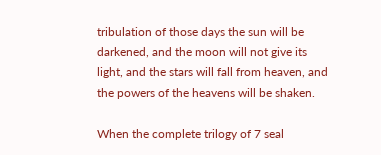tribulation of those days the sun will be darkened, and the moon will not give its light, and the stars will fall from heaven, and the powers of the heavens will be shaken.

When the complete trilogy of 7 seal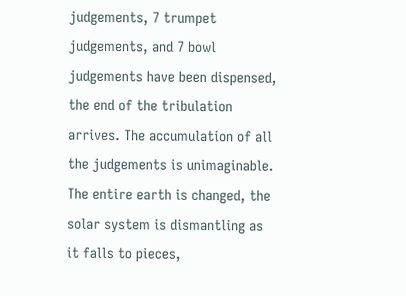judgements, 7 trumpet judgements, and 7 bowl judgements have been dispensed, the end of the tribulation arrives. The accumulation of all the judgements is unimaginable. The entire earth is changed, the solar system is dismantling as it falls to pieces,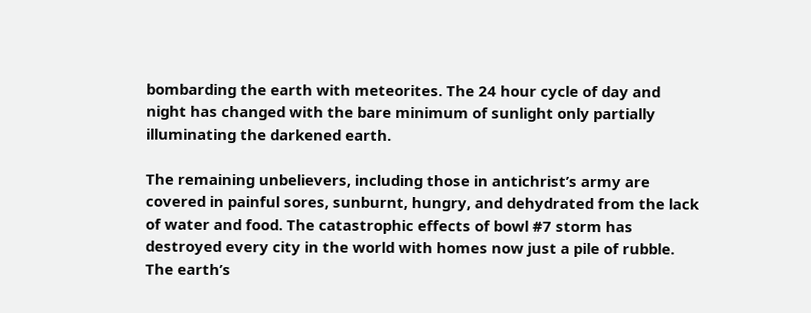bombarding the earth with meteorites. The 24 hour cycle of day and night has changed with the bare minimum of sunlight only partially illuminating the darkened earth.

The remaining unbelievers, including those in antichrist’s army are covered in painful sores, sunburnt, hungry, and dehydrated from the lack of water and food. The catastrophic effects of bowl #7 storm has destroyed every city in the world with homes now just a pile of rubble. The earth’s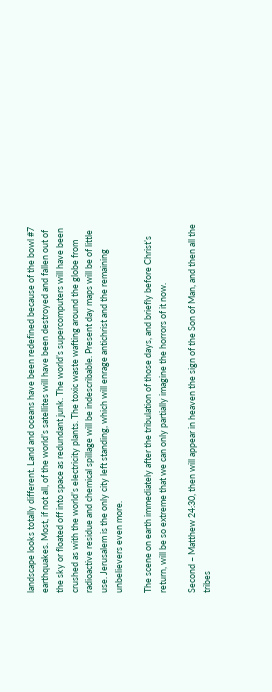landscape looks totally different. Land and oceans have been redefined because of the bowl #7 earthquakes. Most, if not all, of the world’s satellites will have been destroyed and fallen out of the sky or floated off into space as redundant junk. The world’s supercomputers will have been crushed as with the world’s electricity plants. The toxic waste wafting around the globe from radioactive residue and chemical spillage will be indescribable. Present day maps will be of little use. Jerusalem is the only city left standing, which will enrage antichrist and the remaining unbelievers even more.

The scene on earth immediately after the tribulation of those days, and briefly before Christ’s return, will be so extreme that we can only partially imagine the horrors of it now.

Second – Matthew 24:30, then will appear in heaven the sign of the Son of Man, and then all the tribes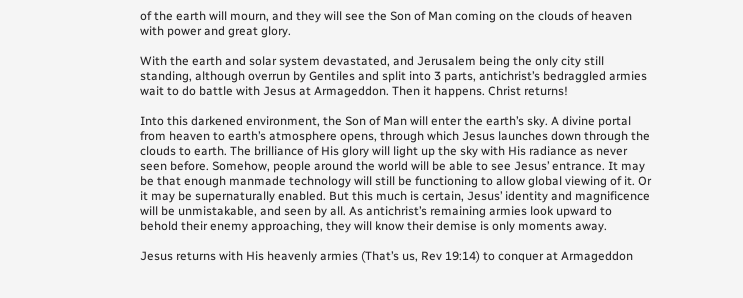of the earth will mourn, and they will see the Son of Man coming on the clouds of heaven with power and great glory.

With the earth and solar system devastated, and Jerusalem being the only city still standing, although overrun by Gentiles and split into 3 parts, antichrist’s bedraggled armies wait to do battle with Jesus at Armageddon. Then it happens. Christ returns!

Into this darkened environment, the Son of Man will enter the earth’s sky. A divine portal from heaven to earth’s atmosphere opens, through which Jesus launches down through the clouds to earth. The brilliance of His glory will light up the sky with His radiance as never seen before. Somehow, people around the world will be able to see Jesus’ entrance. It may be that enough manmade technology will still be functioning to allow global viewing of it. Or it may be supernaturally enabled. But this much is certain, Jesus’ identity and magnificence will be unmistakable, and seen by all. As antichrist’s remaining armies look upward to behold their enemy approaching, they will know their demise is only moments away.

Jesus returns with His heavenly armies (That’s us, Rev 19:14) to conquer at Armageddon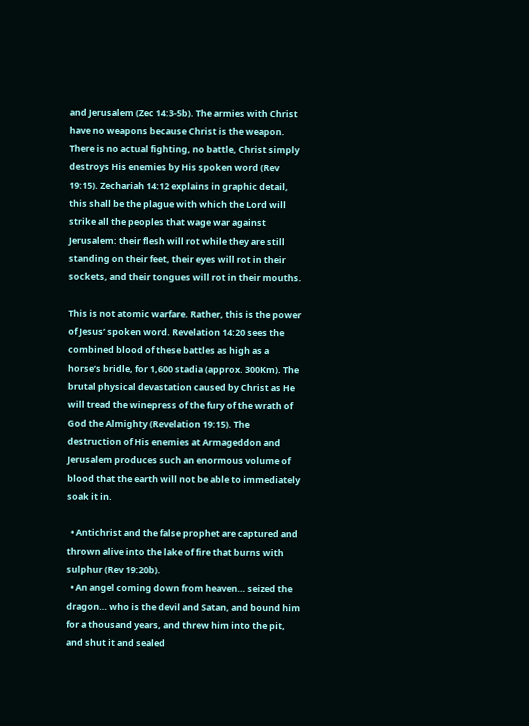and Jerusalem (Zec 14:3-5b). The armies with Christ have no weapons because Christ is the weapon. There is no actual fighting, no battle, Christ simply destroys His enemies by His spoken word (Rev 19:15). Zechariah 14:12 explains in graphic detail, this shall be the plague with which the Lord will strike all the peoples that wage war against Jerusalem: their flesh will rot while they are still standing on their feet, their eyes will rot in their sockets, and their tongues will rot in their mouths.

This is not atomic warfare. Rather, this is the power of Jesus’ spoken word. Revelation 14:20 sees the combined blood of these battles as high as a horse’s bridle, for 1,600 stadia (approx. 300Km). The brutal physical devastation caused by Christ as He will tread the winepress of the fury of the wrath of God the Almighty (Revelation 19:15). The destruction of His enemies at Armageddon and Jerusalem produces such an enormous volume of blood that the earth will not be able to immediately soak it in.

  • Antichrist and the false prophet are captured and thrown alive into the lake of fire that burns with sulphur (Rev 19:20b).
  • An angel coming down from heaven… seized the dragon… who is the devil and Satan, and bound him for a thousand years, and threw him into the pit, and shut it and sealed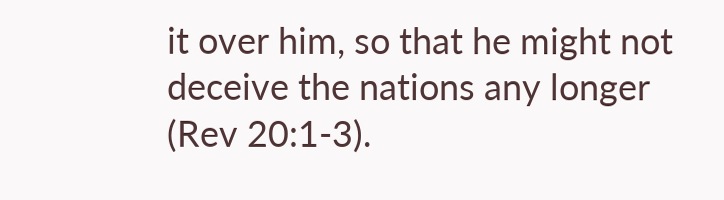it over him, so that he might not deceive the nations any longer (Rev 20:1-3).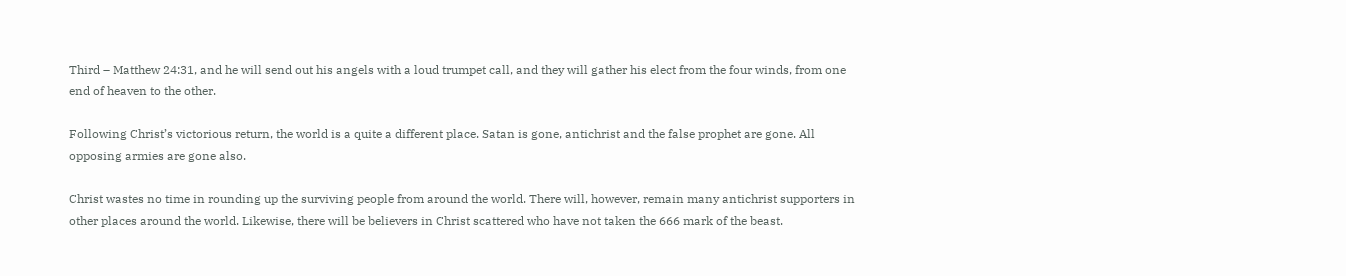Third – Matthew 24:31, and he will send out his angels with a loud trumpet call, and they will gather his elect from the four winds, from one end of heaven to the other.

Following Christ’s victorious return, the world is a quite a different place. Satan is gone, antichrist and the false prophet are gone. All opposing armies are gone also.

Christ wastes no time in rounding up the surviving people from around the world. There will, however, remain many antichrist supporters in other places around the world. Likewise, there will be believers in Christ scattered who have not taken the 666 mark of the beast.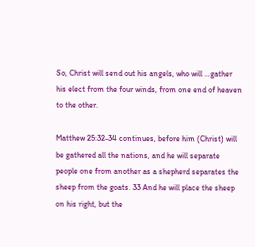So, Christ will send out his angels, who will …gather his elect from the four winds, from one end of heaven to the other.

Matthew 25:32-34 continues, before him (Christ) will be gathered all the nations, and he will separate people one from another as a shepherd separates the sheep from the goats. 33 And he will place the sheep on his right, but the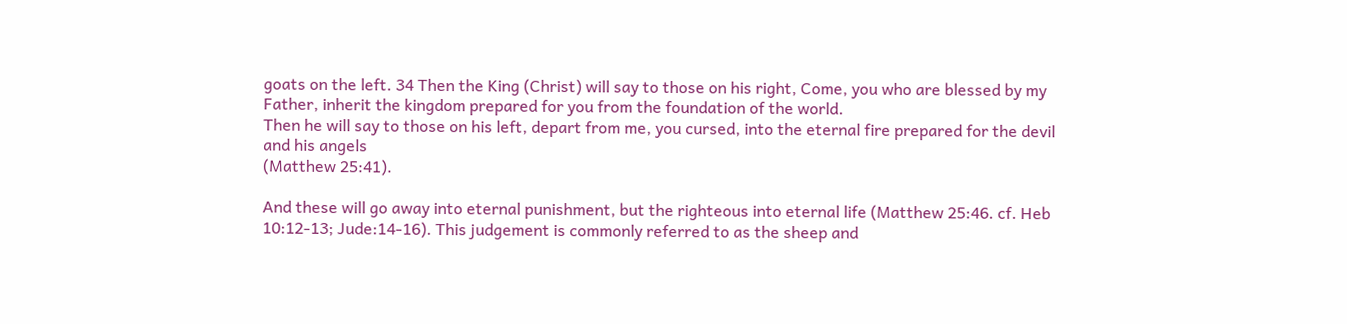goats on the left. 34 Then the King (Christ) will say to those on his right, Come, you who are blessed by my Father, inherit the kingdom prepared for you from the foundation of the world.
Then he will say to those on his left, depart from me, you cursed, into the eternal fire prepared for the devil and his angels
(Matthew 25:41).

And these will go away into eternal punishment, but the righteous into eternal life (Matthew 25:46. cf. Heb 10:12-13; Jude:14-16). This judgement is commonly referred to as the sheep and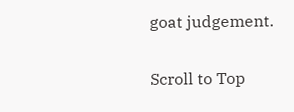goat judgement.

Scroll to Top